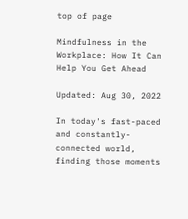top of page

Mindfulness in the Workplace: How It Can Help You Get Ahead

Updated: Aug 30, 2022

In today's fast-paced and constantly-connected world, finding those moments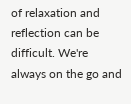of relaxation and reflection can be difficult. We're always on the go and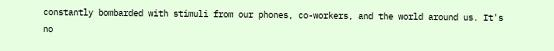constantly bombarded with stimuli from our phones, co-workers, and the world around us. It's no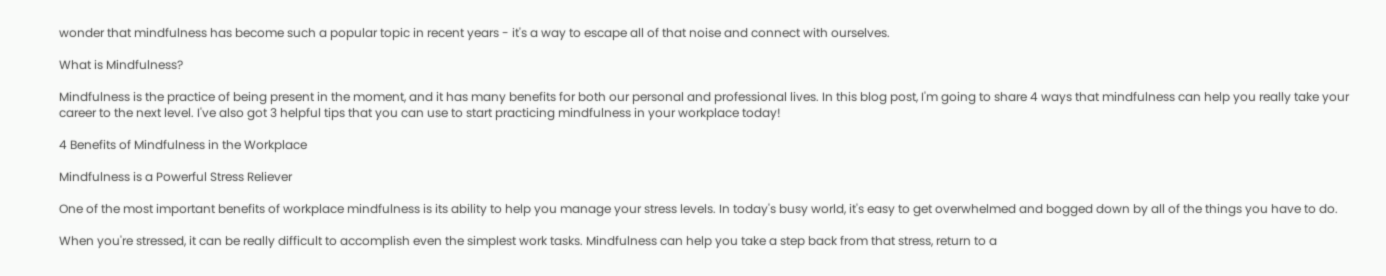wonder that mindfulness has become such a popular topic in recent years - it's a way to escape all of that noise and connect with ourselves.

What is Mindfulness?

Mindfulness is the practice of being present in the moment, and it has many benefits for both our personal and professional lives. In this blog post, I'm going to share 4 ways that mindfulness can help you really take your career to the next level. I've also got 3 helpful tips that you can use to start practicing mindfulness in your workplace today!

4 Benefits of Mindfulness in the Workplace

Mindfulness is a Powerful Stress Reliever

One of the most important benefits of workplace mindfulness is its ability to help you manage your stress levels. In today's busy world, it's easy to get overwhelmed and bogged down by all of the things you have to do.

When you're stressed, it can be really difficult to accomplish even the simplest work tasks. Mindfulness can help you take a step back from that stress, return to a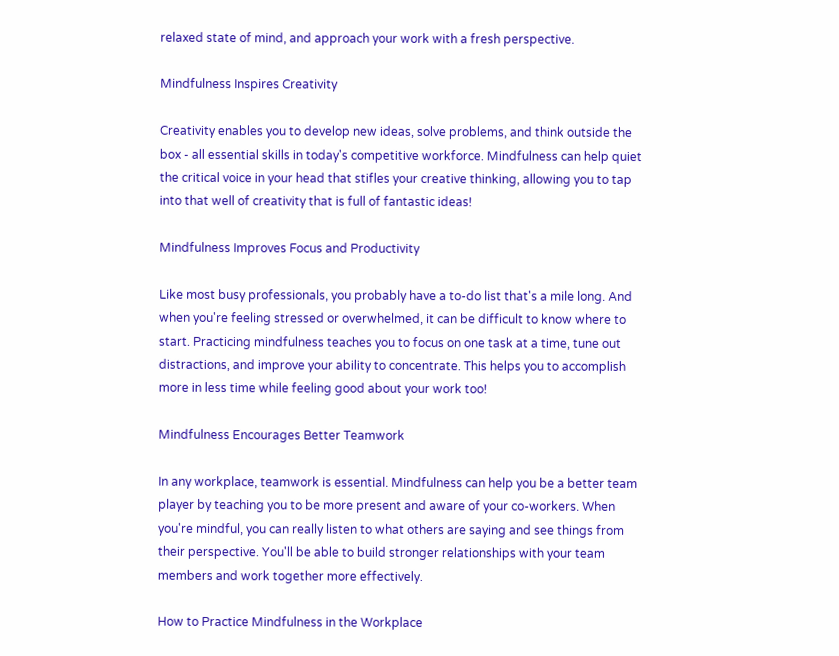relaxed state of mind, and approach your work with a fresh perspective.

Mindfulness Inspires Creativity

Creativity enables you to develop new ideas, solve problems, and think outside the box - all essential skills in today's competitive workforce. Mindfulness can help quiet the critical voice in your head that stifles your creative thinking, allowing you to tap into that well of creativity that is full of fantastic ideas!

Mindfulness Improves Focus and Productivity

Like most busy professionals, you probably have a to-do list that's a mile long. And when you're feeling stressed or overwhelmed, it can be difficult to know where to start. Practicing mindfulness teaches you to focus on one task at a time, tune out distractions, and improve your ability to concentrate. This helps you to accomplish more in less time while feeling good about your work too!

Mindfulness Encourages Better Teamwork

In any workplace, teamwork is essential. Mindfulness can help you be a better team player by teaching you to be more present and aware of your co-workers. When you're mindful, you can really listen to what others are saying and see things from their perspective. You'll be able to build stronger relationships with your team members and work together more effectively.

How to Practice Mindfulness in the Workplace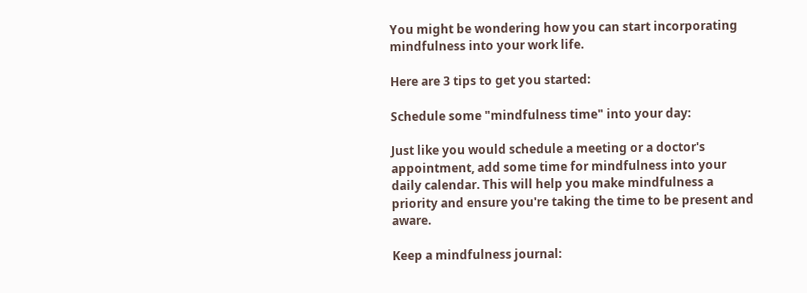You might be wondering how you can start incorporating mindfulness into your work life.

Here are 3 tips to get you started:

Schedule some "mindfulness time" into your day:

Just like you would schedule a meeting or a doctor's appointment, add some time for mindfulness into your daily calendar. This will help you make mindfulness a priority and ensure you're taking the time to be present and aware.

Keep a mindfulness journal: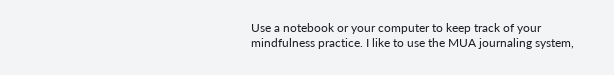Use a notebook or your computer to keep track of your mindfulness practice. I like to use the MUA journaling system,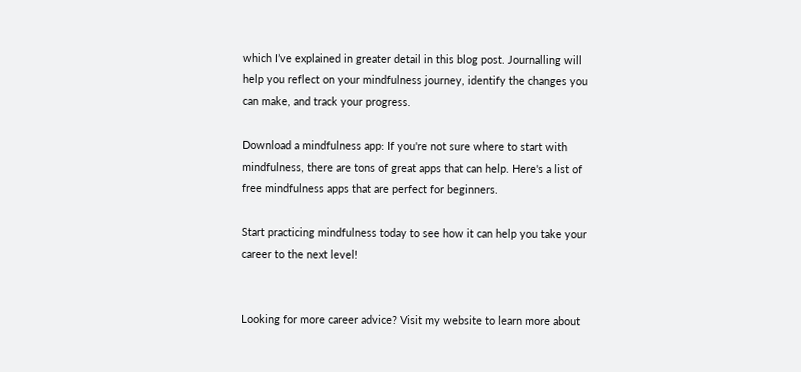which I’ve explained in greater detail in this blog post. Journalling will help you reflect on your mindfulness journey, identify the changes you can make, and track your progress.

Download a mindfulness app: If you're not sure where to start with mindfulness, there are tons of great apps that can help. Here's a list of free mindfulness apps that are perfect for beginners.

Start practicing mindfulness today to see how it can help you take your career to the next level!


Looking for more career advice? Visit my website to learn more about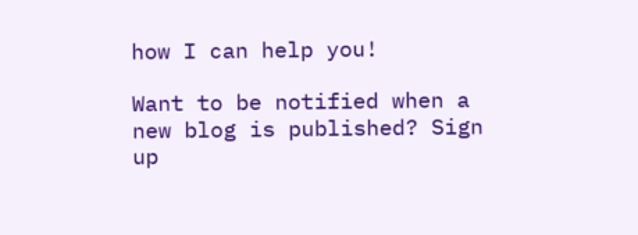how I can help you!

Want to be notified when a new blog is published? Sign up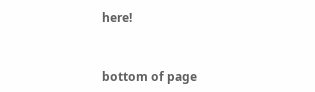here!


bottom of page